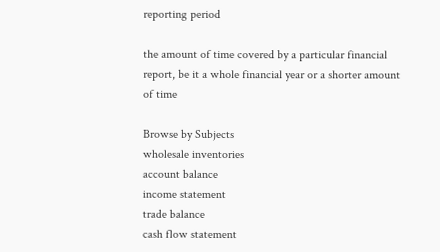reporting period

the amount of time covered by a particular financial report, be it a whole financial year or a shorter amount of time

Browse by Subjects
wholesale inventories
account balance
income statement
trade balance
cash flow statement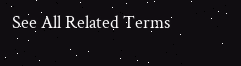See All Related Terms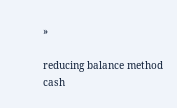»

reducing balance method
cash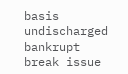basis
undischarged bankrupt
break issue